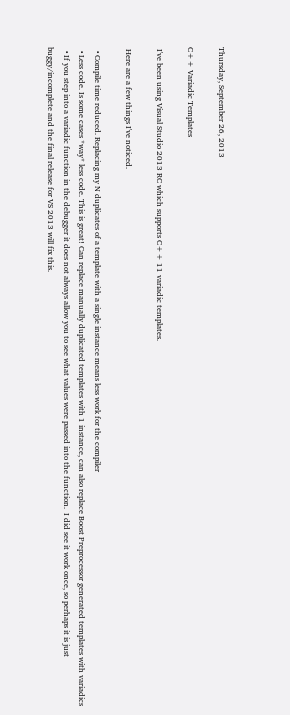Thursday, September 26, 2013

C++ Variadic Templates

 I've been using Visual Studio 2013 RC which supports C++ 11 variadic templates.

 Here are a few things I've noticed.

  • Compile time reduced. Replacing my N duplicates of a template with a single instance means less work for the compiler
  • Less code. Is some cases *way* less code. This is great! Can replace manually duplicated templates with 1 instance, can also replace Boost Preprocessor generated templates with variadics
  • If you step into a variadic function in the debugger it does not always allow you to see what values were passed into the function.  I did see it work once, so perhaps it is just buggy/incomplete and the final release for VS 2013 will fix this.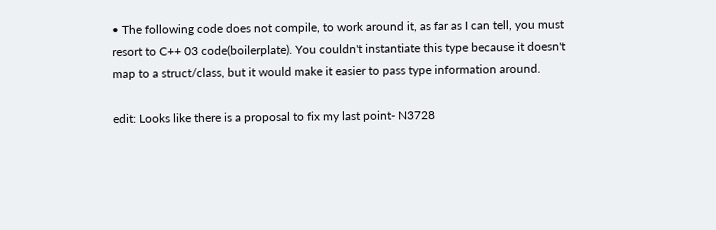• The following code does not compile, to work around it, as far as I can tell, you must resort to C++ 03 code(boilerplate). You couldn't instantiate this type because it doesn't map to a struct/class, but it would make it easier to pass type information around.

edit: Looks like there is a proposal to fix my last point- N3728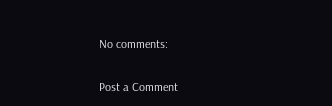No comments:

Post a Comment